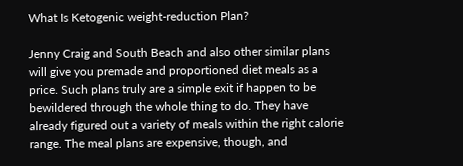What Is Ketogenic weight-reduction Plan?

Jenny Craig and South Beach and also other similar plans will give you premade and proportioned diet meals as a price. Such plans truly are a simple exit if happen to be bewildered through the whole thing to do. They have already figured out a variety of meals within the right calorie range. The meal plans are expensive, though, and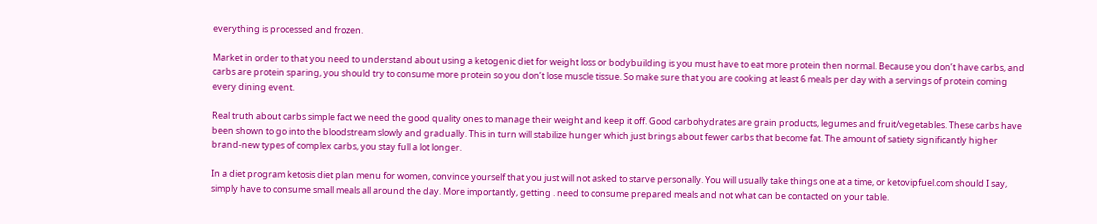everything is processed and frozen.

Market in order to that you need to understand about using a ketogenic diet for weight loss or bodybuilding is you must have to eat more protein then normal. Because you don’t have carbs, and carbs are protein sparing, you should try to consume more protein so you don’t lose muscle tissue. So make sure that you are cooking at least 6 meals per day with a servings of protein coming every dining event.

Real truth about carbs simple fact we need the good quality ones to manage their weight and keep it off. Good carbohydrates are grain products, legumes and fruit/vegetables. These carbs have been shown to go into the bloodstream slowly and gradually. This in turn will stabilize hunger which just brings about fewer carbs that become fat. The amount of satiety significantly higher brand-new types of complex carbs, you stay full a lot longer.

In a diet program ketosis diet plan menu for women, convince yourself that you just will not asked to starve personally. You will usually take things one at a time, or ketovipfuel.com should I say, simply have to consume small meals all around the day. More importantly, getting . need to consume prepared meals and not what can be contacted on your table.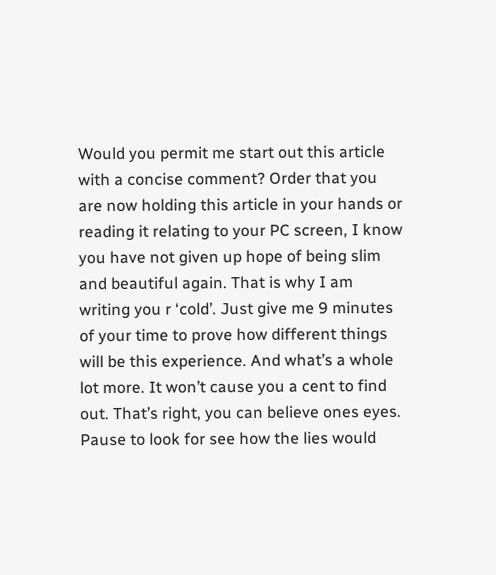Would you permit me start out this article with a concise comment? Order that you are now holding this article in your hands or reading it relating to your PC screen, I know you have not given up hope of being slim and beautiful again. That is why I am writing you r ‘cold’. Just give me 9 minutes of your time to prove how different things will be this experience. And what’s a whole lot more. It won’t cause you a cent to find out. That’s right, you can believe ones eyes. Pause to look for see how the lies would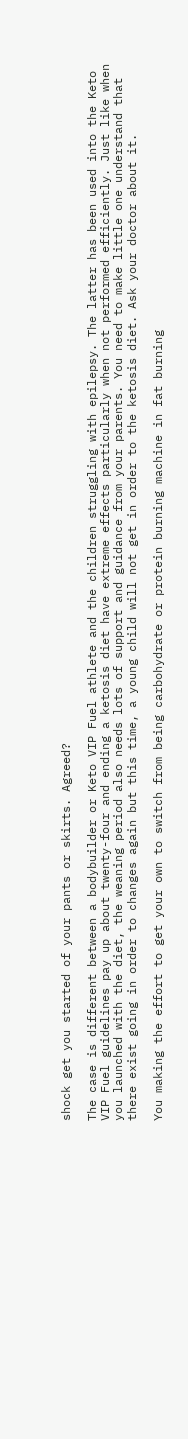shock get you started of your pants or skirts. Agreed?

The case is different between a bodybuilder or Keto VIP Fuel athlete and the children struggling with epilepsy. The latter has been used into the Keto VIP Fuel guidelines pay up about twenty-four and ending a ketosis diet have extreme effects particularly when not performed efficiently. Just like when you launched with the diet, the weaning period also needs lots of support and guidance from your parents. You need to make little one understand that there exist going in order to changes again but this time, a young child will not get in order to the ketosis diet. Ask your doctor about it.

You making the effort to get your own to switch from being carbohydrate or protein burning machine in fat burning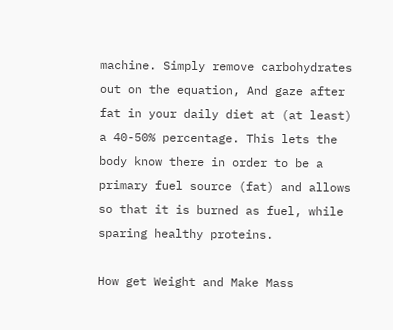machine. Simply remove carbohydrates out on the equation, And gaze after fat in your daily diet at (at least) a 40-50% percentage. This lets the body know there in order to be a primary fuel source (fat) and allows so that it is burned as fuel, while sparing healthy proteins.

How get Weight and Make Mass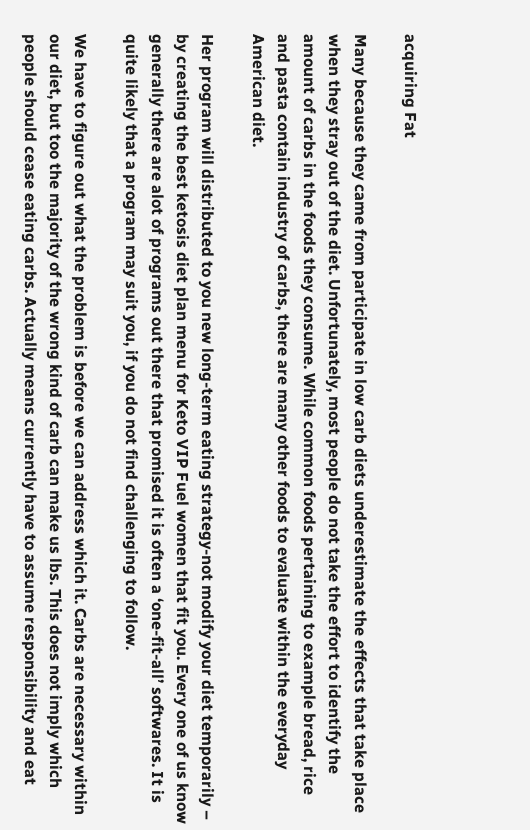acquiring Fat

Many because they came from participate in low carb diets underestimate the effects that take place when they stray out of the diet. Unfortunately, most people do not take the effort to identify the amount of carbs in the foods they consume. While common foods pertaining to example bread, rice and pasta contain industry of carbs, there are many other foods to evaluate within the everyday American diet.

Her program will distributed to you new long-term eating strategy-not modify your diet temporarily – by creating the best ketosis diet plan menu for Keto VIP Fuel women that fit you. Every one of us know generally there are alot of programs out there that promised it is often a ‘one-fit-all’ softwares. It is quite likely that a program may suit you, if you do not find challenging to follow.

We have to figure out what the problem is before we can address which it. Carbs are necessary within our diet, but too the majority of the wrong kind of carb can make us lbs. This does not imply which people should cease eating carbs. Actually means currently have to assume responsibility and eat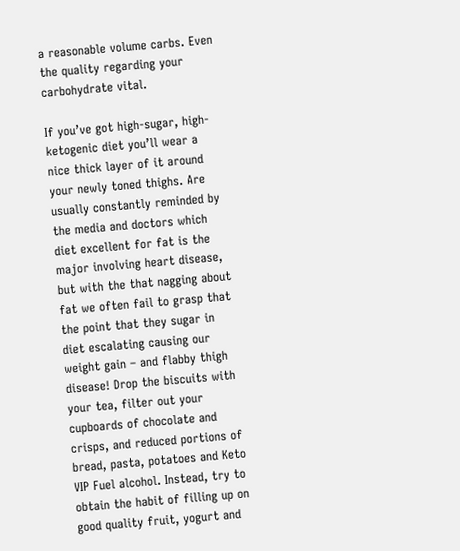a reasonable volume carbs. Even the quality regarding your carbohydrate vital.

If you’ve got high-sugar, high-ketogenic diet you’ll wear a nice thick layer of it around your newly toned thighs. Are usually constantly reminded by the media and doctors which diet excellent for fat is the major involving heart disease, but with the that nagging about fat we often fail to grasp that the point that they sugar in diet escalating causing our weight gain – and flabby thigh disease! Drop the biscuits with your tea, filter out your cupboards of chocolate and crisps, and reduced portions of bread, pasta, potatoes and Keto VIP Fuel alcohol. Instead, try to obtain the habit of filling up on good quality fruit, yogurt and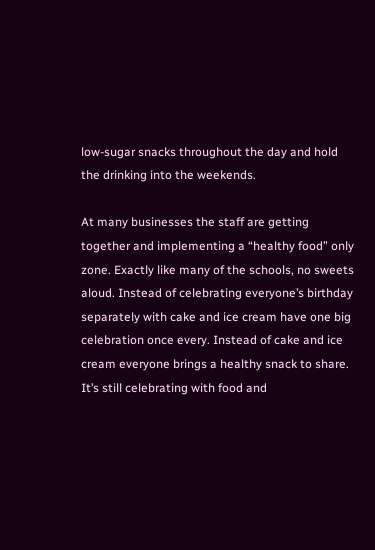low-sugar snacks throughout the day and hold the drinking into the weekends.

At many businesses the staff are getting together and implementing a “healthy food” only zone. Exactly like many of the schools, no sweets aloud. Instead of celebrating everyone’s birthday separately with cake and ice cream have one big celebration once every. Instead of cake and ice cream everyone brings a healthy snack to share. It’s still celebrating with food and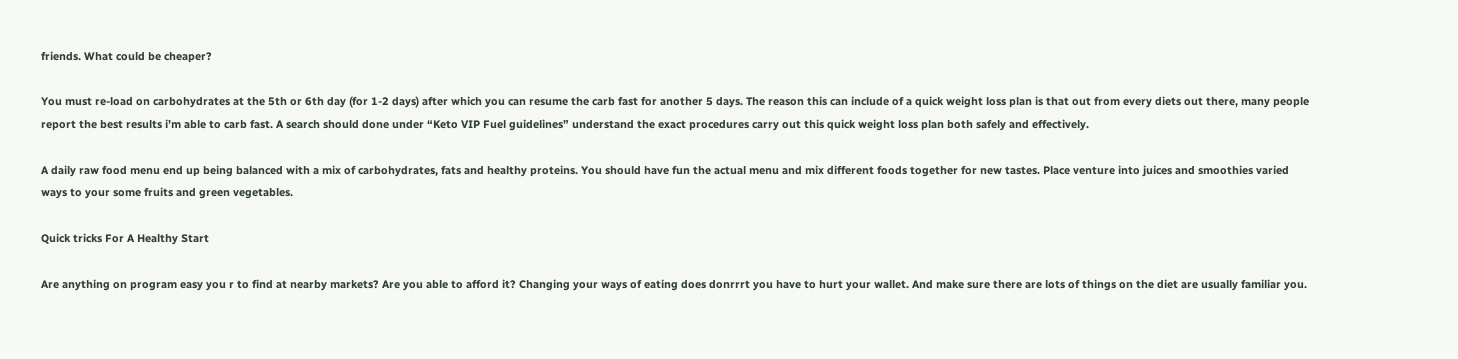friends. What could be cheaper?

You must re-load on carbohydrates at the 5th or 6th day (for 1-2 days) after which you can resume the carb fast for another 5 days. The reason this can include of a quick weight loss plan is that out from every diets out there, many people report the best results i’m able to carb fast. A search should done under “Keto VIP Fuel guidelines” understand the exact procedures carry out this quick weight loss plan both safely and effectively.

A daily raw food menu end up being balanced with a mix of carbohydrates, fats and healthy proteins. You should have fun the actual menu and mix different foods together for new tastes. Place venture into juices and smoothies varied ways to your some fruits and green vegetables.

Quick tricks For A Healthy Start

Are anything on program easy you r to find at nearby markets? Are you able to afford it? Changing your ways of eating does donrrrt you have to hurt your wallet. And make sure there are lots of things on the diet are usually familiar you.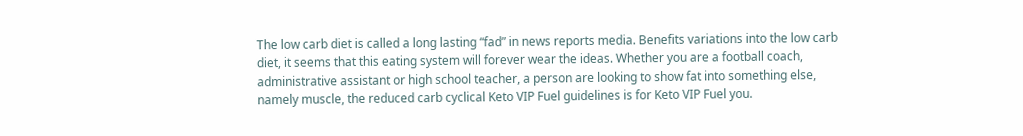The low carb diet is called a long lasting “fad” in news reports media. Benefits variations into the low carb diet, it seems that this eating system will forever wear the ideas. Whether you are a football coach, administrative assistant or high school teacher, a person are looking to show fat into something else, namely muscle, the reduced carb cyclical Keto VIP Fuel guidelines is for Keto VIP Fuel you.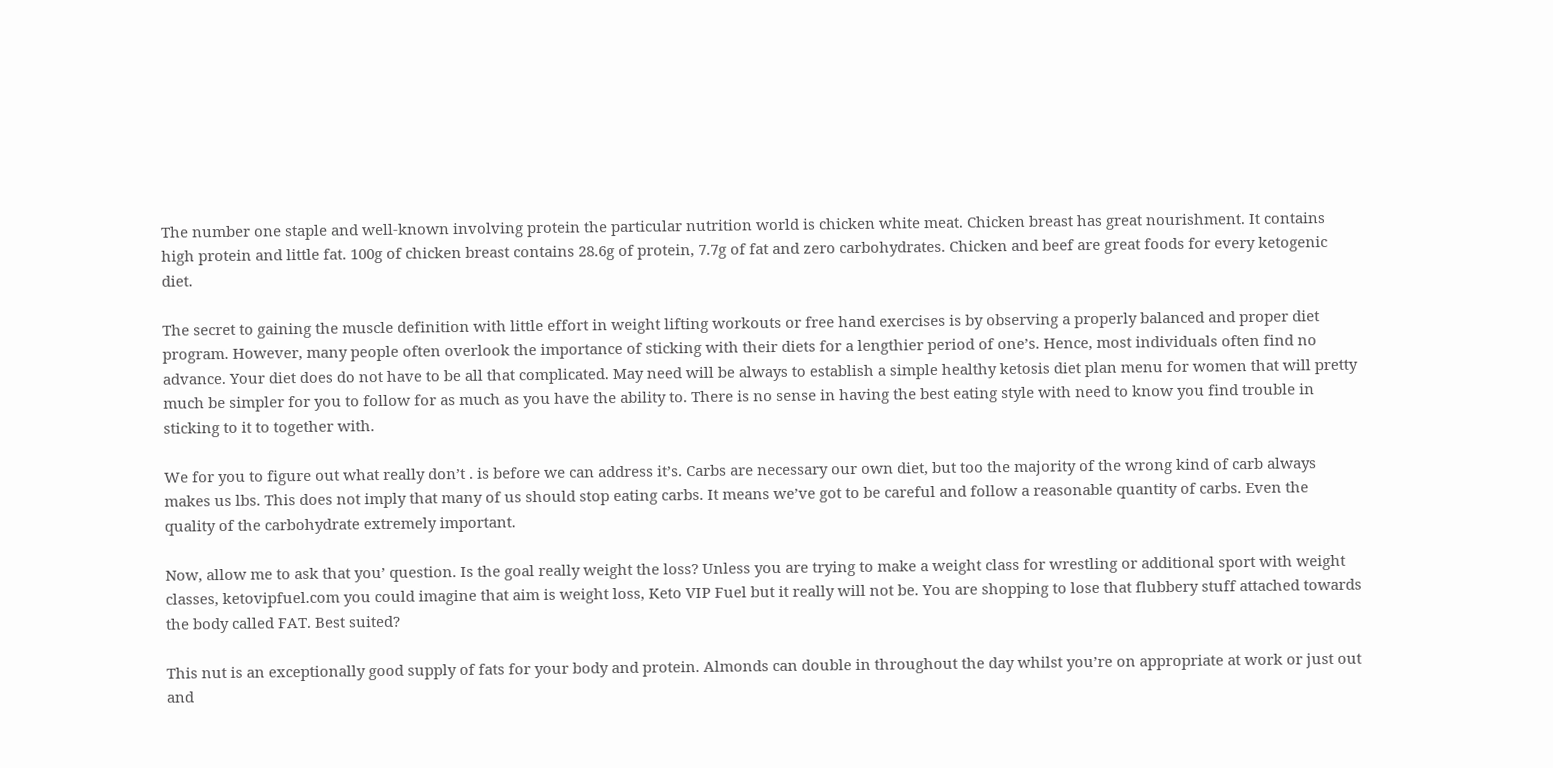The number one staple and well-known involving protein the particular nutrition world is chicken white meat. Chicken breast has great nourishment. It contains high protein and little fat. 100g of chicken breast contains 28.6g of protein, 7.7g of fat and zero carbohydrates. Chicken and beef are great foods for every ketogenic diet.

The secret to gaining the muscle definition with little effort in weight lifting workouts or free hand exercises is by observing a properly balanced and proper diet program. However, many people often overlook the importance of sticking with their diets for a lengthier period of one’s. Hence, most individuals often find no advance. Your diet does do not have to be all that complicated. May need will be always to establish a simple healthy ketosis diet plan menu for women that will pretty much be simpler for you to follow for as much as you have the ability to. There is no sense in having the best eating style with need to know you find trouble in sticking to it to together with.

We for you to figure out what really don’t . is before we can address it’s. Carbs are necessary our own diet, but too the majority of the wrong kind of carb always makes us lbs. This does not imply that many of us should stop eating carbs. It means we’ve got to be careful and follow a reasonable quantity of carbs. Even the quality of the carbohydrate extremely important.

Now, allow me to ask that you’ question. Is the goal really weight the loss? Unless you are trying to make a weight class for wrestling or additional sport with weight classes, ketovipfuel.com you could imagine that aim is weight loss, Keto VIP Fuel but it really will not be. You are shopping to lose that flubbery stuff attached towards the body called FAT. Best suited?

This nut is an exceptionally good supply of fats for your body and protein. Almonds can double in throughout the day whilst you’re on appropriate at work or just out and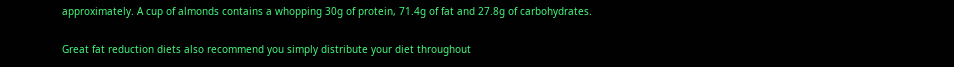approximately. A cup of almonds contains a whopping 30g of protein, 71.4g of fat and 27.8g of carbohydrates.

Great fat reduction diets also recommend you simply distribute your diet throughout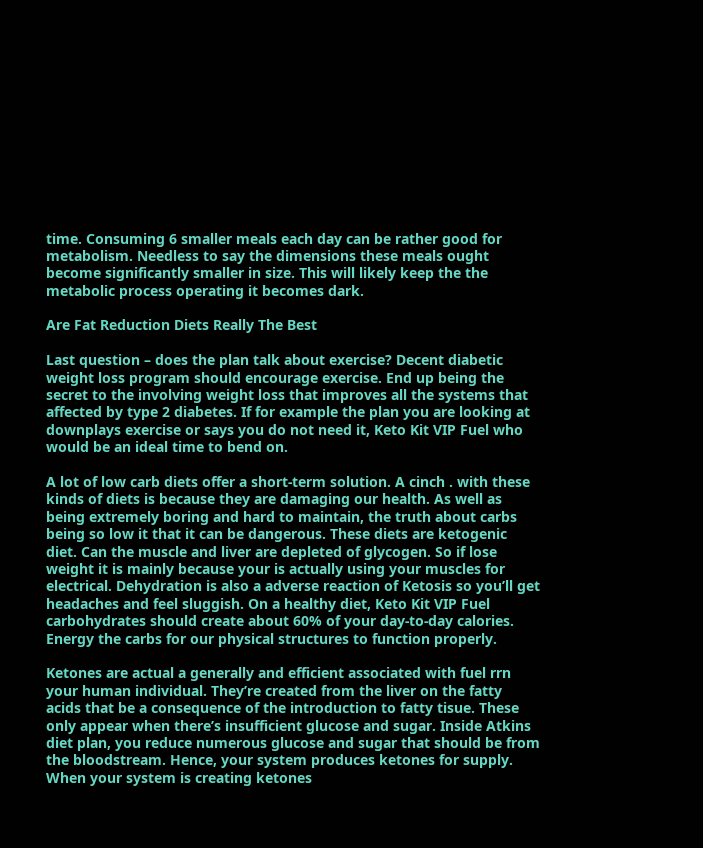time. Consuming 6 smaller meals each day can be rather good for metabolism. Needless to say the dimensions these meals ought become significantly smaller in size. This will likely keep the the metabolic process operating it becomes dark.

Are Fat Reduction Diets Really The Best

Last question – does the plan talk about exercise? Decent diabetic weight loss program should encourage exercise. End up being the secret to the involving weight loss that improves all the systems that affected by type 2 diabetes. If for example the plan you are looking at downplays exercise or says you do not need it, Keto Kit VIP Fuel who would be an ideal time to bend on.

A lot of low carb diets offer a short-term solution. A cinch . with these kinds of diets is because they are damaging our health. As well as being extremely boring and hard to maintain, the truth about carbs being so low it that it can be dangerous. These diets are ketogenic diet. Can the muscle and liver are depleted of glycogen. So if lose weight it is mainly because your is actually using your muscles for electrical. Dehydration is also a adverse reaction of Ketosis so you’ll get headaches and feel sluggish. On a healthy diet, Keto Kit VIP Fuel carbohydrates should create about 60% of your day-to-day calories. Energy the carbs for our physical structures to function properly.

Ketones are actual a generally and efficient associated with fuel rrn your human individual. They’re created from the liver on the fatty acids that be a consequence of the introduction to fatty tisue. These only appear when there’s insufficient glucose and sugar. Inside Atkins diet plan, you reduce numerous glucose and sugar that should be from the bloodstream. Hence, your system produces ketones for supply. When your system is creating ketones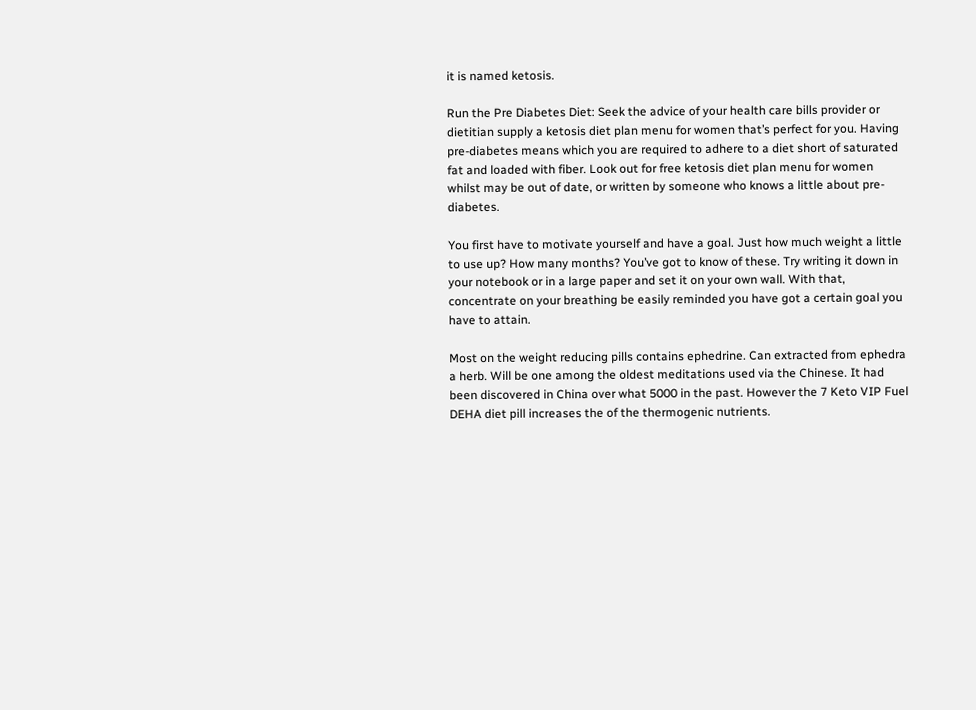it is named ketosis.

Run the Pre Diabetes Diet: Seek the advice of your health care bills provider or dietitian supply a ketosis diet plan menu for women that’s perfect for you. Having pre-diabetes means which you are required to adhere to a diet short of saturated fat and loaded with fiber. Look out for free ketosis diet plan menu for women whilst may be out of date, or written by someone who knows a little about pre-diabetes.

You first have to motivate yourself and have a goal. Just how much weight a little to use up? How many months? You’ve got to know of these. Try writing it down in your notebook or in a large paper and set it on your own wall. With that, concentrate on your breathing be easily reminded you have got a certain goal you have to attain.

Most on the weight reducing pills contains ephedrine. Can extracted from ephedra a herb. Will be one among the oldest meditations used via the Chinese. It had been discovered in China over what 5000 in the past. However the 7 Keto VIP Fuel DEHA diet pill increases the of the thermogenic nutrients.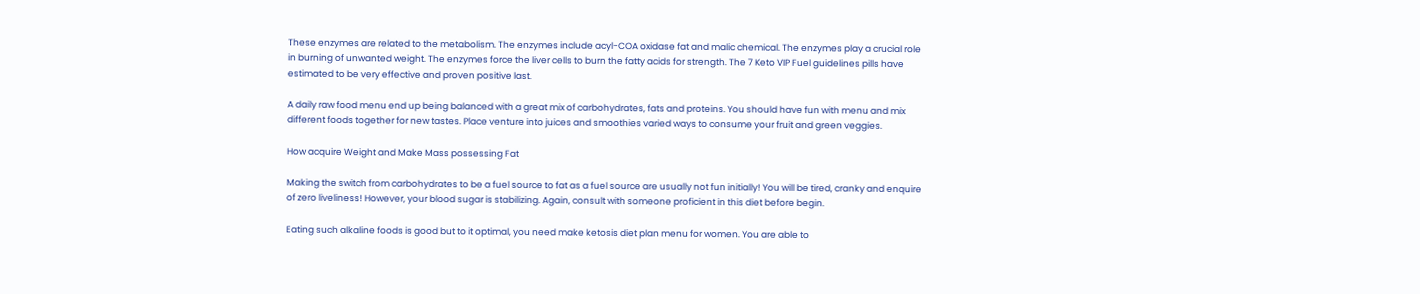These enzymes are related to the metabolism. The enzymes include acyl-COA oxidase fat and malic chemical. The enzymes play a crucial role in burning of unwanted weight. The enzymes force the liver cells to burn the fatty acids for strength. The 7 Keto VIP Fuel guidelines pills have estimated to be very effective and proven positive last.

A daily raw food menu end up being balanced with a great mix of carbohydrates, fats and proteins. You should have fun with menu and mix different foods together for new tastes. Place venture into juices and smoothies varied ways to consume your fruit and green veggies.

How acquire Weight and Make Mass possessing Fat

Making the switch from carbohydrates to be a fuel source to fat as a fuel source are usually not fun initially! You will be tired, cranky and enquire of zero liveliness! However, your blood sugar is stabilizing. Again, consult with someone proficient in this diet before begin.

Eating such alkaline foods is good but to it optimal, you need make ketosis diet plan menu for women. You are able to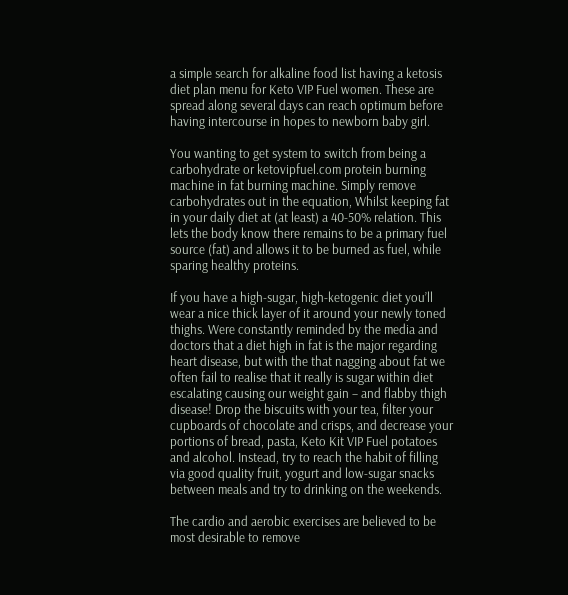a simple search for alkaline food list having a ketosis diet plan menu for Keto VIP Fuel women. These are spread along several days can reach optimum before having intercourse in hopes to newborn baby girl.

You wanting to get system to switch from being a carbohydrate or ketovipfuel.com protein burning machine in fat burning machine. Simply remove carbohydrates out in the equation, Whilst keeping fat in your daily diet at (at least) a 40-50% relation. This lets the body know there remains to be a primary fuel source (fat) and allows it to be burned as fuel, while sparing healthy proteins.

If you have a high-sugar, high-ketogenic diet you’ll wear a nice thick layer of it around your newly toned thighs. Were constantly reminded by the media and doctors that a diet high in fat is the major regarding heart disease, but with the that nagging about fat we often fail to realise that it really is sugar within diet escalating causing our weight gain – and flabby thigh disease! Drop the biscuits with your tea, filter your cupboards of chocolate and crisps, and decrease your portions of bread, pasta, Keto Kit VIP Fuel potatoes and alcohol. Instead, try to reach the habit of filling via good quality fruit, yogurt and low-sugar snacks between meals and try to drinking on the weekends.

The cardio and aerobic exercises are believed to be most desirable to remove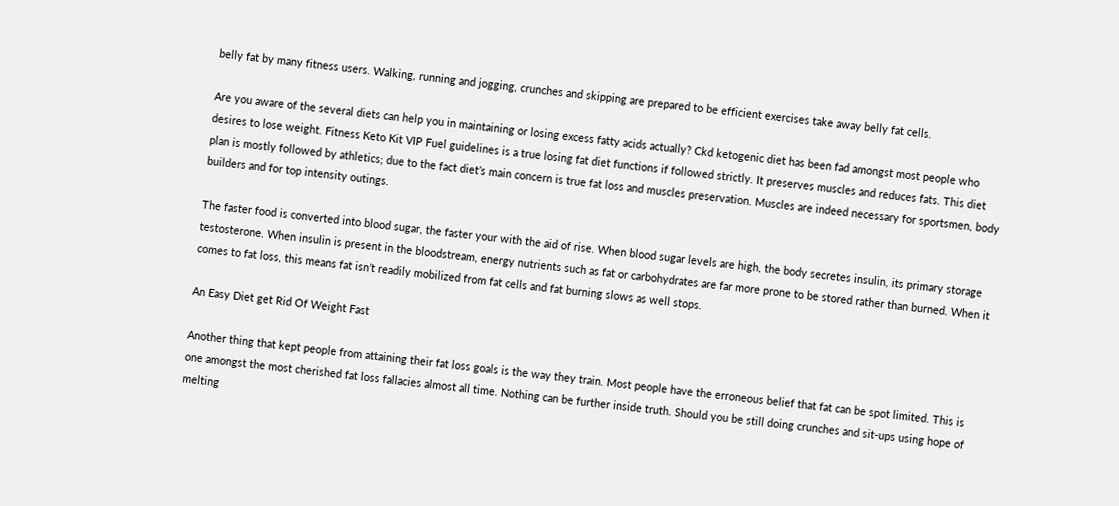belly fat by many fitness users. Walking, running and jogging, crunches and skipping are prepared to be efficient exercises take away belly fat cells.

Are you aware of the several diets can help you in maintaining or losing excess fatty acids actually? Ckd ketogenic diet has been fad amongst most people who desires to lose weight. Fitness Keto Kit VIP Fuel guidelines is a true losing fat diet functions if followed strictly. It preserves muscles and reduces fats. This diet plan is mostly followed by athletics; due to the fact diet’s main concern is true fat loss and muscles preservation. Muscles are indeed necessary for sportsmen, body builders and for top intensity outings.

The faster food is converted into blood sugar, the faster your with the aid of rise. When blood sugar levels are high, the body secretes insulin, its primary storage testosterone. When insulin is present in the bloodstream, energy nutrients such as fat or carbohydrates are far more prone to be stored rather than burned. When it comes to fat loss, this means fat isn’t readily mobilized from fat cells and fat burning slows as well stops.

An Easy Diet get Rid Of Weight Fast

Another thing that kept people from attaining their fat loss goals is the way they train. Most people have the erroneous belief that fat can be spot limited. This is one amongst the most cherished fat loss fallacies almost all time. Nothing can be further inside truth. Should you be still doing crunches and sit-ups using hope of melting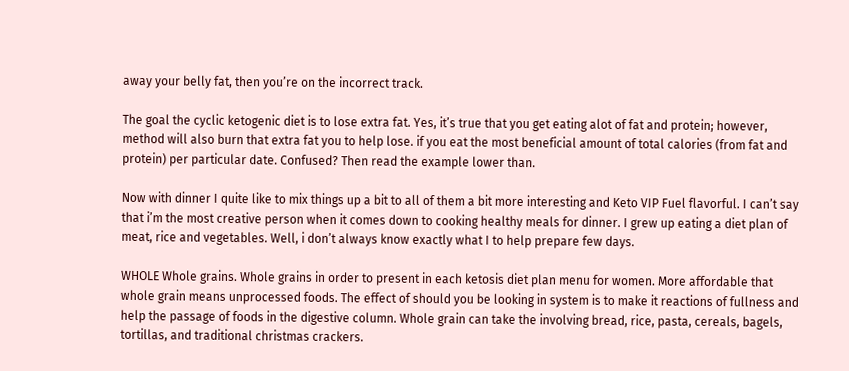away your belly fat, then you’re on the incorrect track.

The goal the cyclic ketogenic diet is to lose extra fat. Yes, it’s true that you get eating alot of fat and protein; however, method will also burn that extra fat you to help lose. if you eat the most beneficial amount of total calories (from fat and protein) per particular date. Confused? Then read the example lower than.

Now with dinner I quite like to mix things up a bit to all of them a bit more interesting and Keto VIP Fuel flavorful. I can’t say that i’m the most creative person when it comes down to cooking healthy meals for dinner. I grew up eating a diet plan of meat, rice and vegetables. Well, i don’t always know exactly what I to help prepare few days.

WHOLE Whole grains. Whole grains in order to present in each ketosis diet plan menu for women. More affordable that whole grain means unprocessed foods. The effect of should you be looking in system is to make it reactions of fullness and help the passage of foods in the digestive column. Whole grain can take the involving bread, rice, pasta, cereals, bagels, tortillas, and traditional christmas crackers.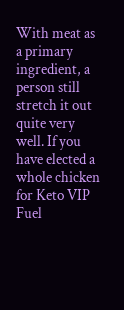With meat as a primary ingredient, a person still stretch it out quite very well. If you have elected a whole chicken for Keto VIP Fuel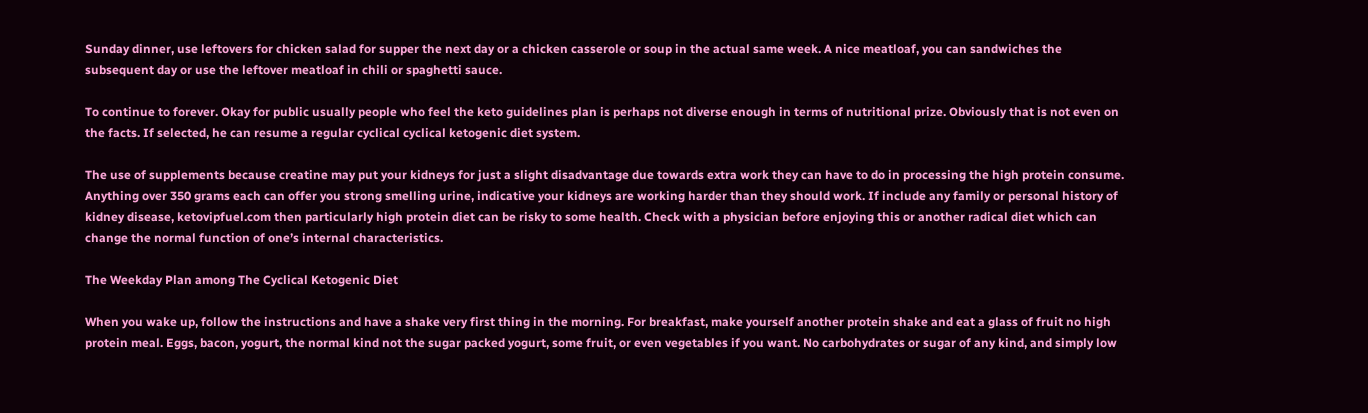Sunday dinner, use leftovers for chicken salad for supper the next day or a chicken casserole or soup in the actual same week. A nice meatloaf, you can sandwiches the subsequent day or use the leftover meatloaf in chili or spaghetti sauce.

To continue to forever. Okay for public usually people who feel the keto guidelines plan is perhaps not diverse enough in terms of nutritional prize. Obviously that is not even on the facts. If selected, he can resume a regular cyclical cyclical ketogenic diet system.

The use of supplements because creatine may put your kidneys for just a slight disadvantage due towards extra work they can have to do in processing the high protein consume. Anything over 350 grams each can offer you strong smelling urine, indicative your kidneys are working harder than they should work. If include any family or personal history of kidney disease, ketovipfuel.com then particularly high protein diet can be risky to some health. Check with a physician before enjoying this or another radical diet which can change the normal function of one’s internal characteristics.

The Weekday Plan among The Cyclical Ketogenic Diet

When you wake up, follow the instructions and have a shake very first thing in the morning. For breakfast, make yourself another protein shake and eat a glass of fruit no high protein meal. Eggs, bacon, yogurt, the normal kind not the sugar packed yogurt, some fruit, or even vegetables if you want. No carbohydrates or sugar of any kind, and simply low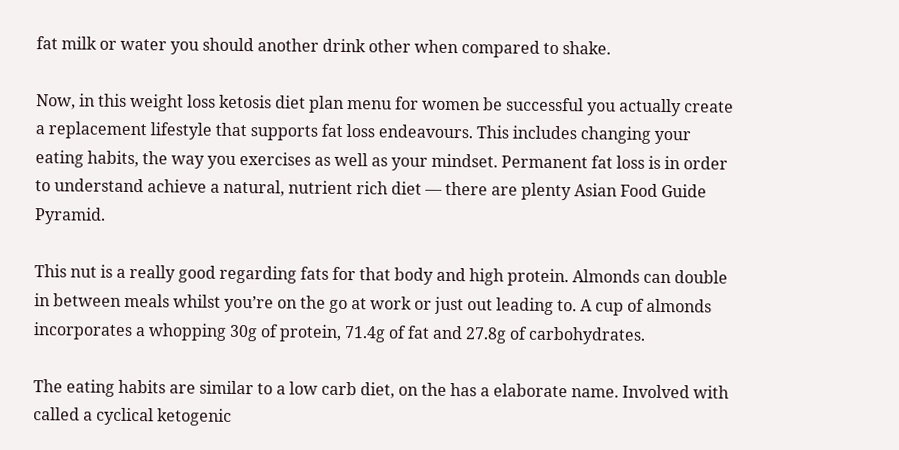fat milk or water you should another drink other when compared to shake.

Now, in this weight loss ketosis diet plan menu for women be successful you actually create a replacement lifestyle that supports fat loss endeavours. This includes changing your eating habits, the way you exercises as well as your mindset. Permanent fat loss is in order to understand achieve a natural, nutrient rich diet — there are plenty Asian Food Guide Pyramid.

This nut is a really good regarding fats for that body and high protein. Almonds can double in between meals whilst you’re on the go at work or just out leading to. A cup of almonds incorporates a whopping 30g of protein, 71.4g of fat and 27.8g of carbohydrates.

The eating habits are similar to a low carb diet, on the has a elaborate name. Involved with called a cyclical ketogenic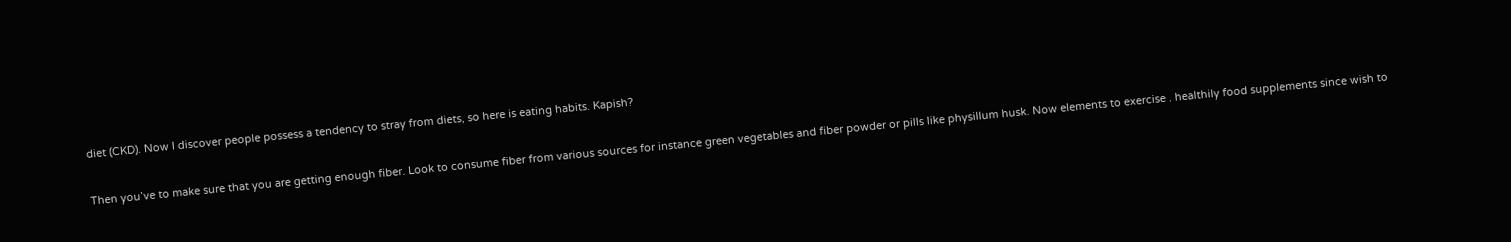diet (CKD). Now I discover people possess a tendency to stray from diets, so here is eating habits. Kapish?

Then you’ve to make sure that you are getting enough fiber. Look to consume fiber from various sources for instance green vegetables and fiber powder or pills like physillum husk. Now elements to exercise . healthily food supplements since wish to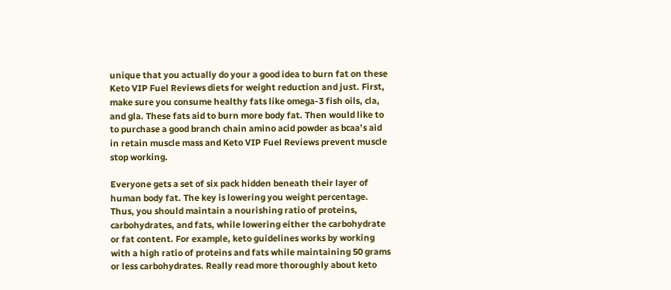unique that you actually do your a good idea to burn fat on these Keto VIP Fuel Reviews diets for weight reduction and just. First, make sure you consume healthy fats like omega-3 fish oils, cla, and gla. These fats aid to burn more body fat. Then would like to to purchase a good branch chain amino acid powder as bcaa’s aid in retain muscle mass and Keto VIP Fuel Reviews prevent muscle stop working.

Everyone gets a set of six pack hidden beneath their layer of human body fat. The key is lowering you weight percentage. Thus, you should maintain a nourishing ratio of proteins, carbohydrates, and fats, while lowering either the carbohydrate or fat content. For example, keto guidelines works by working with a high ratio of proteins and fats while maintaining 50 grams or less carbohydrates. Really read more thoroughly about keto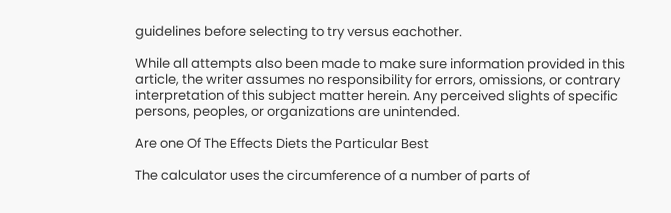guidelines before selecting to try versus eachother.

While all attempts also been made to make sure information provided in this article, the writer assumes no responsibility for errors, omissions, or contrary interpretation of this subject matter herein. Any perceived slights of specific persons, peoples, or organizations are unintended.

Are one Of The Effects Diets the Particular Best

The calculator uses the circumference of a number of parts of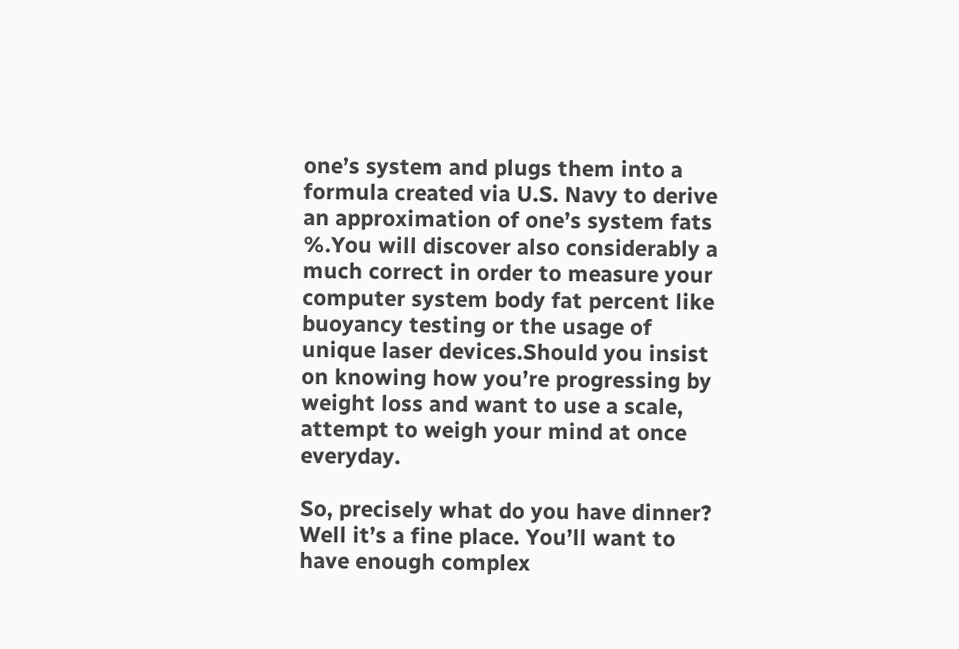one’s system and plugs them into a formula created via U.S. Navy to derive an approximation of one’s system fats %.You will discover also considerably a much correct in order to measure your computer system body fat percent like buoyancy testing or the usage of unique laser devices.Should you insist on knowing how you’re progressing by weight loss and want to use a scale, attempt to weigh your mind at once everyday.

So, precisely what do you have dinner? Well it’s a fine place. You’ll want to have enough complex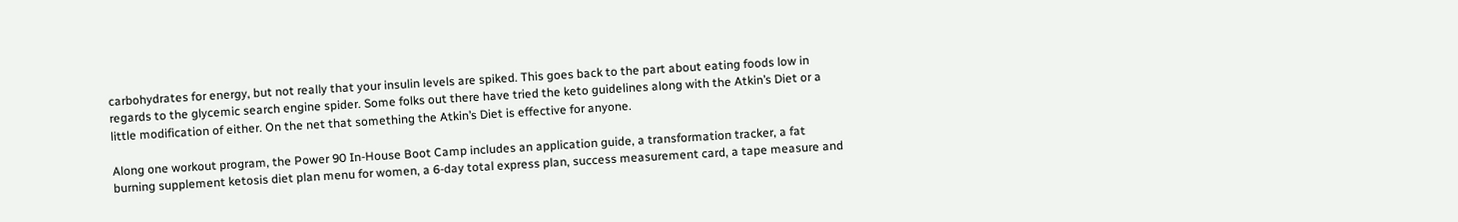carbohydrates for energy, but not really that your insulin levels are spiked. This goes back to the part about eating foods low in regards to the glycemic search engine spider. Some folks out there have tried the keto guidelines along with the Atkin’s Diet or a little modification of either. On the net that something the Atkin’s Diet is effective for anyone.

Along one workout program, the Power 90 In-House Boot Camp includes an application guide, a transformation tracker, a fat burning supplement ketosis diet plan menu for women, a 6-day total express plan, success measurement card, a tape measure and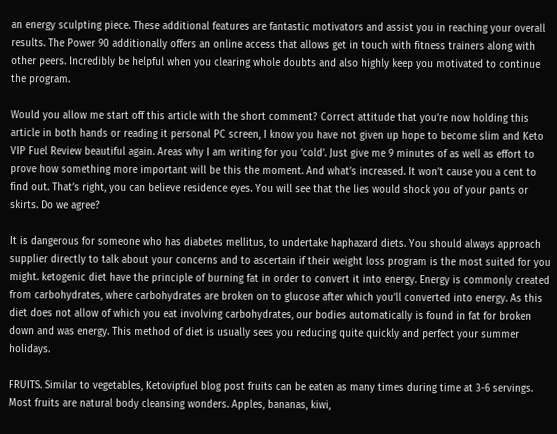an energy sculpting piece. These additional features are fantastic motivators and assist you in reaching your overall results. The Power 90 additionally offers an online access that allows get in touch with fitness trainers along with other peers. Incredibly be helpful when you clearing whole doubts and also highly keep you motivated to continue the program.

Would you allow me start off this article with the short comment? Correct attitude that you’re now holding this article in both hands or reading it personal PC screen, I know you have not given up hope to become slim and Keto VIP Fuel Review beautiful again. Areas why I am writing for you ‘cold’. Just give me 9 minutes of as well as effort to prove how something more important will be this the moment. And what’s increased. It won’t cause you a cent to find out. That’s right, you can believe residence eyes. You will see that the lies would shock you of your pants or skirts. Do we agree?

It is dangerous for someone who has diabetes mellitus, to undertake haphazard diets. You should always approach supplier directly to talk about your concerns and to ascertain if their weight loss program is the most suited for you might. ketogenic diet have the principle of burning fat in order to convert it into energy. Energy is commonly created from carbohydrates, where carbohydrates are broken on to glucose after which you’ll converted into energy. As this diet does not allow of which you eat involving carbohydrates, our bodies automatically is found in fat for broken down and was energy. This method of diet is usually sees you reducing quite quickly and perfect your summer holidays.

FRUITS. Similar to vegetables, Ketovipfuel blog post fruits can be eaten as many times during time at 3-6 servings. Most fruits are natural body cleansing wonders. Apples, bananas, kiwi,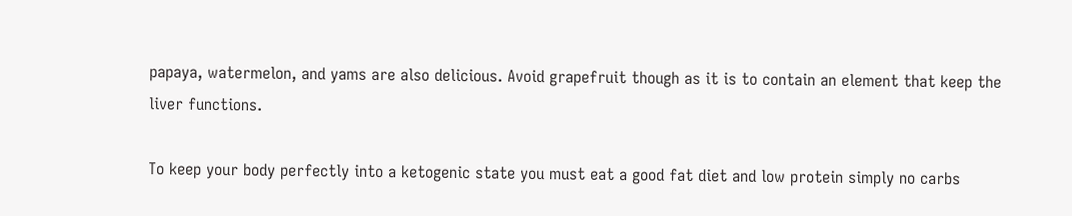papaya, watermelon, and yams are also delicious. Avoid grapefruit though as it is to contain an element that keep the liver functions.

To keep your body perfectly into a ketogenic state you must eat a good fat diet and low protein simply no carbs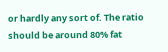or hardly any sort of. The ratio should be around 80% fat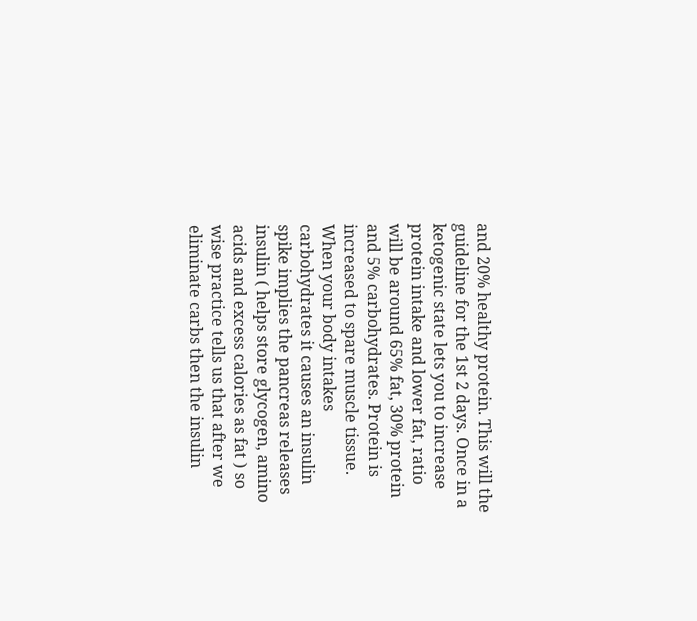and 20% healthy protein. This will the guideline for the 1st 2 days. Once in a ketogenic state lets you to increase protein intake and lower fat, ratio will be around 65% fat, 30% protein and 5% carbohydrates. Protein is increased to spare muscle tissue. When your body intakes carbohydrates it causes an insulin spike implies the pancreas releases insulin ( helps store glycogen, amino acids and excess calories as fat ) so wise practice tells us that after we eliminate carbs then the insulin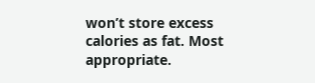won’t store excess calories as fat. Most appropriate.